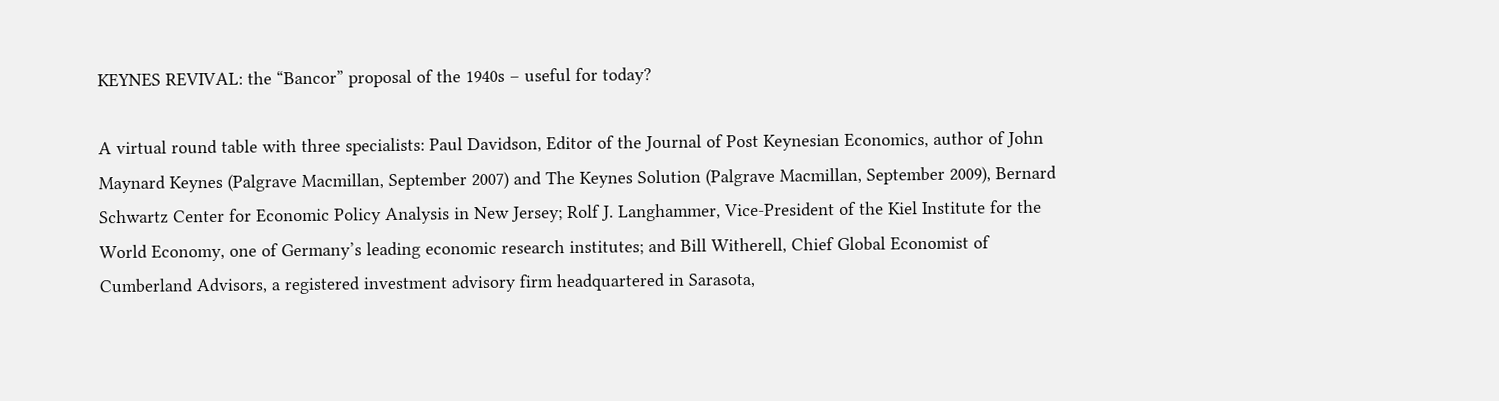KEYNES REVIVAL: the “Bancor” proposal of the 1940s – useful for today?

A virtual round table with three specialists: Paul Davidson, Editor of the Journal of Post Keynesian Economics, author of John Maynard Keynes (Palgrave Macmillan, September 2007) and The Keynes Solution (Palgrave Macmillan, September 2009), Bernard Schwartz Center for Economic Policy Analysis in New Jersey; Rolf J. Langhammer, Vice-President of the Kiel Institute for the World Economy, one of Germany’s leading economic research institutes; and Bill Witherell, Chief Global Economist of Cumberland Advisors, a registered investment advisory firm headquartered in Sarasota,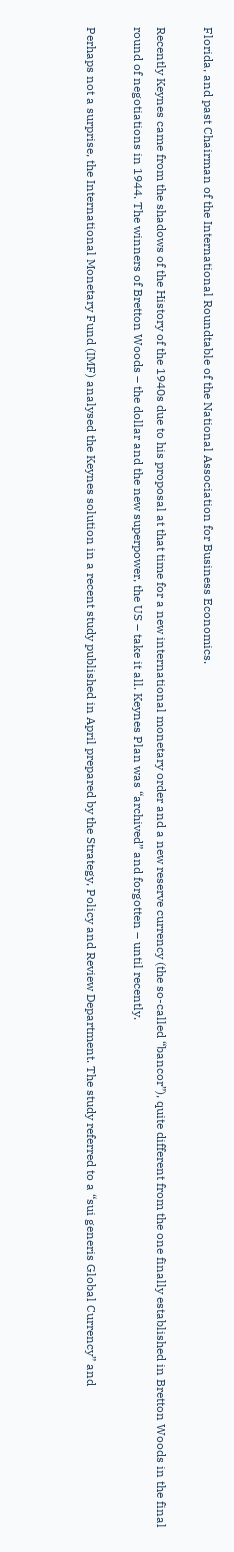Florida, and past Chairman of the International Roundtable of the National Association for Business Economics.

Recently Keynes came from the shadows of the History of the 1940s due to his proposal at that time for a new international monetary order and a new reserve currency (the so-called “bancor”), quite different from the one finally established in Bretton Woods in the final round of negotiations in 1944. The winners of Bretton Woods – the dollar and the new superpower, the US – take it all. Keynes Plan was “archived” and forgotten – until recently.

Perhaps not a surprise, the International Monetary Fund (IMF) analysed the Keynes solution in a recent study published in April prepared by the Strategy, Policy and Review Department. The study referred to a “sui generis Global Currency” and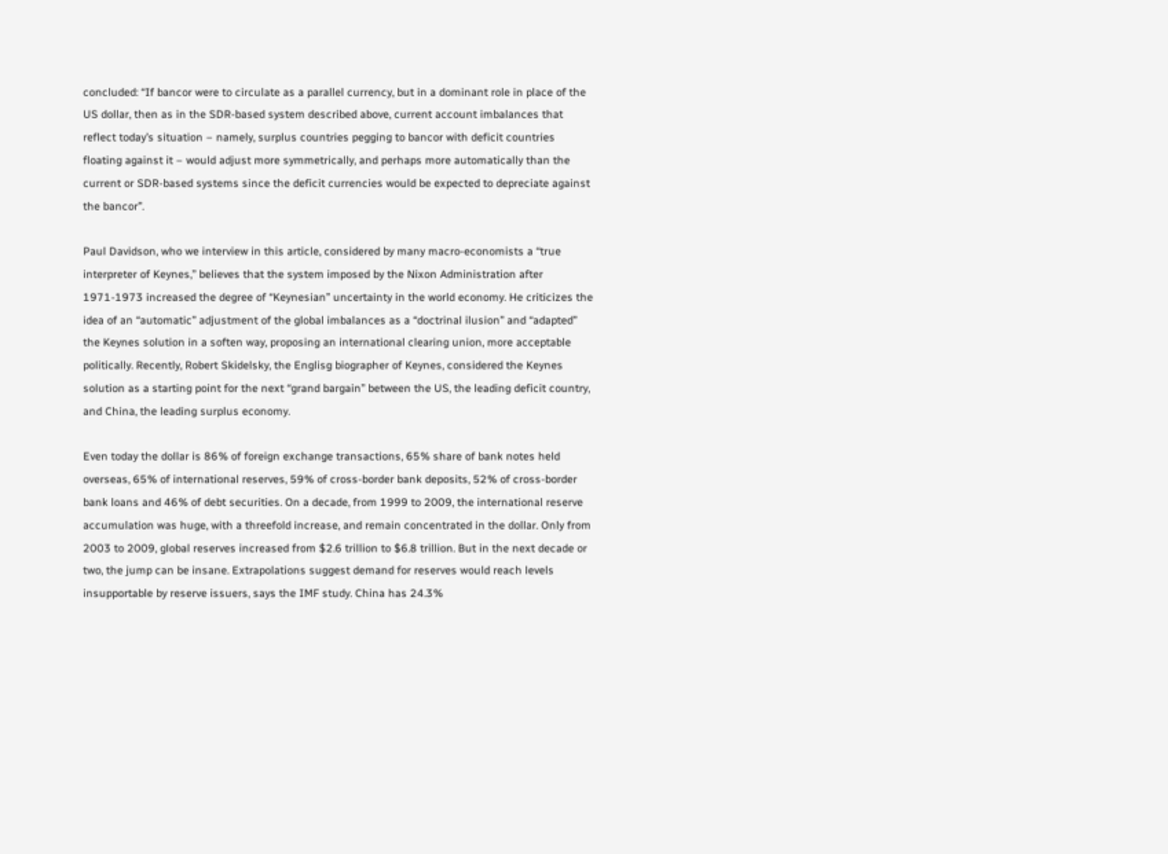concluded: “If bancor were to circulate as a parallel currency, but in a dominant role in place of the US dollar, then as in the SDR-based system described above, current account imbalances that reflect today’s situation – namely, surplus countries pegging to bancor with deficit countries floating against it – would adjust more symmetrically, and perhaps more automatically than the current or SDR-based systems since the deficit currencies would be expected to depreciate against the bancor”.

Paul Davidson, who we interview in this article, considered by many macro-economists a “true interpreter of Keynes,” believes that the system imposed by the Nixon Administration after 1971-1973 increased the degree of “Keynesian” uncertainty in the world economy. He criticizes the idea of an “automatic” adjustment of the global imbalances as a “doctrinal ilusion” and “adapted” the Keynes solution in a soften way, proposing an international clearing union, more acceptable politically. Recently, Robert Skidelsky, the Englisg biographer of Keynes, considered the Keynes solution as a starting point for the next “grand bargain” between the US, the leading deficit country, and China, the leading surplus economy.

Even today the dollar is 86% of foreign exchange transactions, 65% share of bank notes held overseas, 65% of international reserves, 59% of cross-border bank deposits, 52% of cross-border bank loans and 46% of debt securities. On a decade, from 1999 to 2009, the international reserve accumulation was huge, with a threefold increase, and remain concentrated in the dollar. Only from 2003 to 2009, global reserves increased from $2.6 trillion to $6.8 trillion. But in the next decade or two, the jump can be insane. Extrapolations suggest demand for reserves would reach levels insupportable by reserve issuers, says the IMF study. China has 24.3%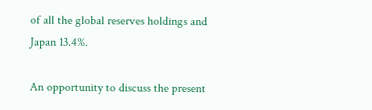of all the global reserves holdings and Japan 13.4%.

An opportunity to discuss the present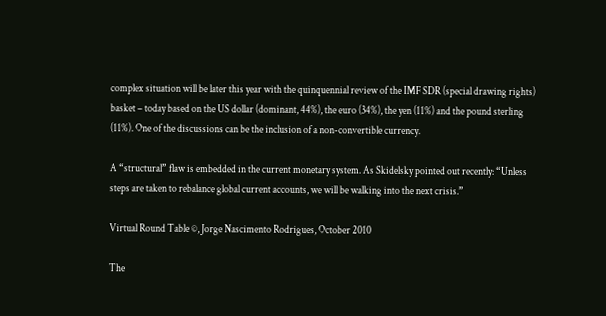complex situation will be later this year with the quinquennial review of the IMF SDR (special drawing rights) basket – today based on the US dollar (dominant, 44%), the euro (34%), the yen (11%) and the pound sterling (11%). One of the discussions can be the inclusion of a non-convertible currency.

A “structural” flaw is embedded in the current monetary system. As Skidelsky pointed out recently: “Unless steps are taken to rebalance global current accounts, we will be walking into the next crisis.”

Virtual Round Table ©, Jorge Nascimento Rodrigues, October 2010

The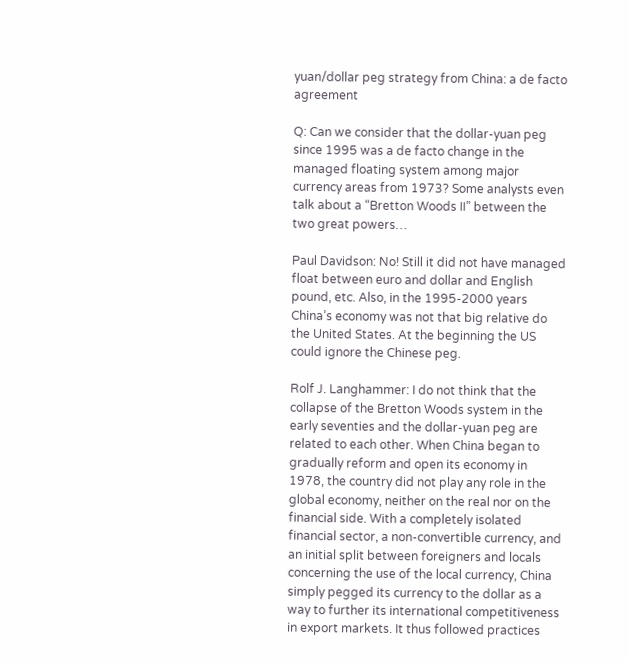yuan/dollar peg strategy from China: a de facto agreement

Q: Can we consider that the dollar-yuan peg since 1995 was a de facto change in the managed floating system among major currency areas from 1973? Some analysts even talk about a “Bretton Woods II” between the two great powers…

Paul Davidson: No! Still it did not have managed float between euro and dollar and English pound, etc. Also, in the 1995-2000 years China’s economy was not that big relative do the United States. At the beginning the US could ignore the Chinese peg.

Rolf J. Langhammer: I do not think that the collapse of the Bretton Woods system in the early seventies and the dollar-yuan peg are related to each other. When China began to gradually reform and open its economy in 1978, the country did not play any role in the global economy, neither on the real nor on the financial side. With a completely isolated financial sector, a non-convertible currency, and an initial split between foreigners and locals concerning the use of the local currency, China simply pegged its currency to the dollar as a way to further its international competitiveness in export markets. It thus followed practices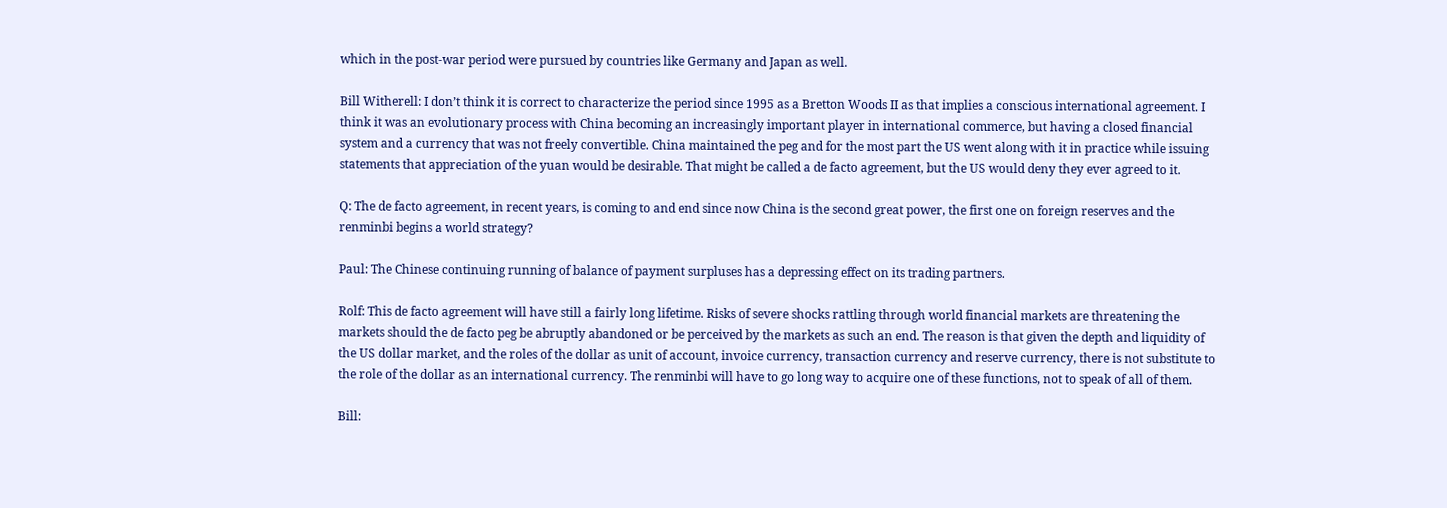which in the post-war period were pursued by countries like Germany and Japan as well.

Bill Witherell: I don’t think it is correct to characterize the period since 1995 as a Bretton Woods II as that implies a conscious international agreement. I think it was an evolutionary process with China becoming an increasingly important player in international commerce, but having a closed financial system and a currency that was not freely convertible. China maintained the peg and for the most part the US went along with it in practice while issuing statements that appreciation of the yuan would be desirable. That might be called a de facto agreement, but the US would deny they ever agreed to it.

Q: The de facto agreement, in recent years, is coming to and end since now China is the second great power, the first one on foreign reserves and the renminbi begins a world strategy?

Paul: The Chinese continuing running of balance of payment surpluses has a depressing effect on its trading partners.

Rolf: This de facto agreement will have still a fairly long lifetime. Risks of severe shocks rattling through world financial markets are threatening the markets should the de facto peg be abruptly abandoned or be perceived by the markets as such an end. The reason is that given the depth and liquidity of the US dollar market, and the roles of the dollar as unit of account, invoice currency, transaction currency and reserve currency, there is not substitute to the role of the dollar as an international currency. The renminbi will have to go long way to acquire one of these functions, not to speak of all of them.

Bill: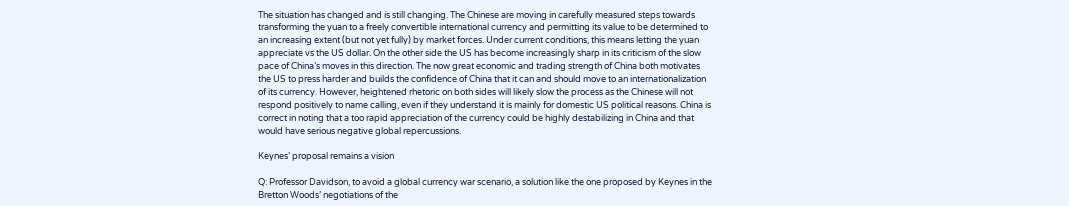The situation has changed and is still changing. The Chinese are moving in carefully measured steps towards transforming the yuan to a freely convertible international currency and permitting its value to be determined to an increasing extent (but not yet fully) by market forces. Under current conditions, this means letting the yuan appreciate vs the US dollar. On the other side the US has become increasingly sharp in its criticism of the slow pace of China’s moves in this direction. The now great economic and trading strength of China both motivates the US to press harder and builds the confidence of China that it can and should move to an internationalization of its currency. However, heightened rhetoric on both sides will likely slow the process as the Chinese will not respond positively to name calling, even if they understand it is mainly for domestic US political reasons. China is correct in noting that a too rapid appreciation of the currency could be highly destabilizing in China and that would have serious negative global repercussions.

Keynes’ proposal remains a vision

Q: Professor Davidson, to avoid a global currency war scenario, a solution like the one proposed by Keynes in the Bretton Woods’ negotiations of the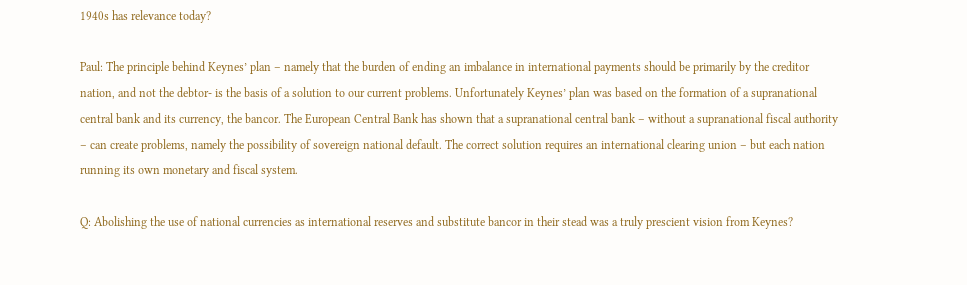1940s has relevance today?

Paul: The principle behind Keynes’ plan – namely that the burden of ending an imbalance in international payments should be primarily by the creditor nation, and not the debtor- is the basis of a solution to our current problems. Unfortunately Keynes’ plan was based on the formation of a supranational central bank and its currency, the bancor. The European Central Bank has shown that a supranational central bank – without a supranational fiscal authority – can create problems, namely the possibility of sovereign national default. The correct solution requires an international clearing union – but each nation running its own monetary and fiscal system.

Q: Abolishing the use of national currencies as international reserves and substitute bancor in their stead was a truly prescient vision from Keynes?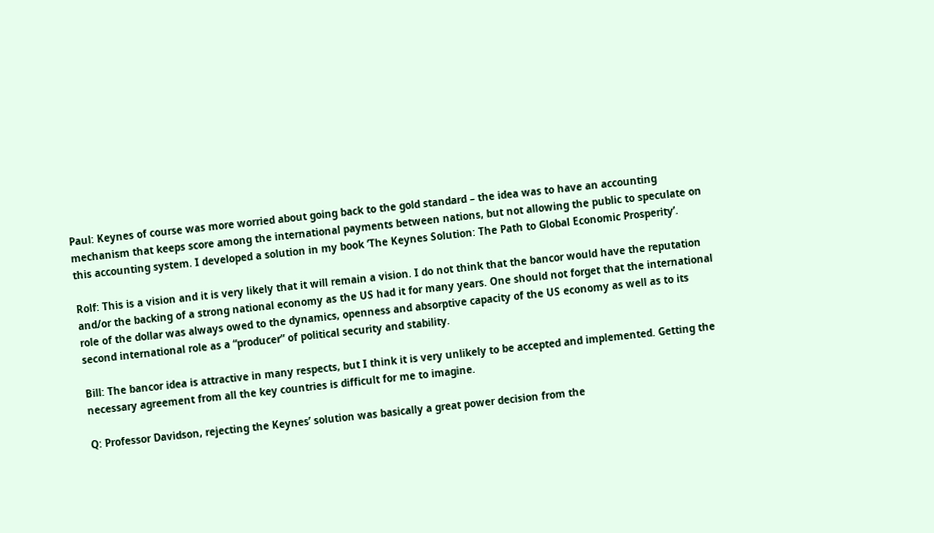Paul: Keynes of course was more worried about going back to the gold standard – the idea was to have an accounting mechanism that keeps score among the international payments between nations, but not allowing the public to speculate on this accounting system. I developed a solution in my book ‘The Keynes Solution: The Path to Global Economic Prosperity’.

Rolf: This is a vision and it is very likely that it will remain a vision. I do not think that the bancor would have the reputation and/or the backing of a strong national economy as the US had it for many years. One should not forget that the international role of the dollar was always owed to the dynamics, openness and absorptive capacity of the US economy as well as to its second international role as a “producer” of political security and stability.

Bill: The bancor idea is attractive in many respects, but I think it is very unlikely to be accepted and implemented. Getting the necessary agreement from all the key countries is difficult for me to imagine.

Q: Professor Davidson, rejecting the Keynes’ solution was basically a great power decision from the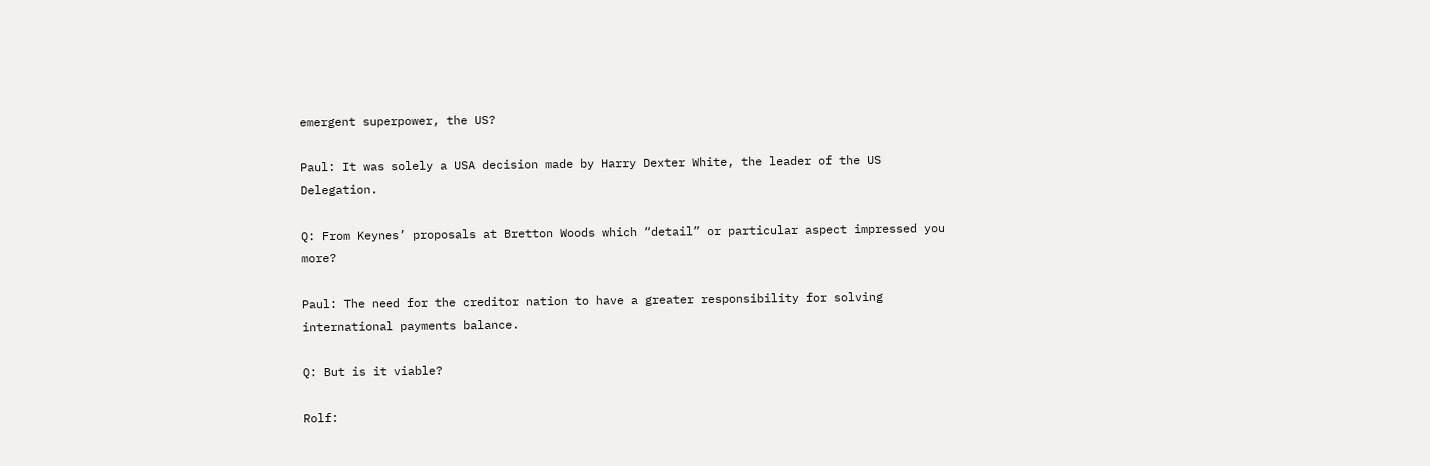emergent superpower, the US?

Paul: It was solely a USA decision made by Harry Dexter White, the leader of the US Delegation.

Q: From Keynes’ proposals at Bretton Woods which “detail” or particular aspect impressed you more?

Paul: The need for the creditor nation to have a greater responsibility for solving international payments balance.

Q: But is it viable?

Rolf: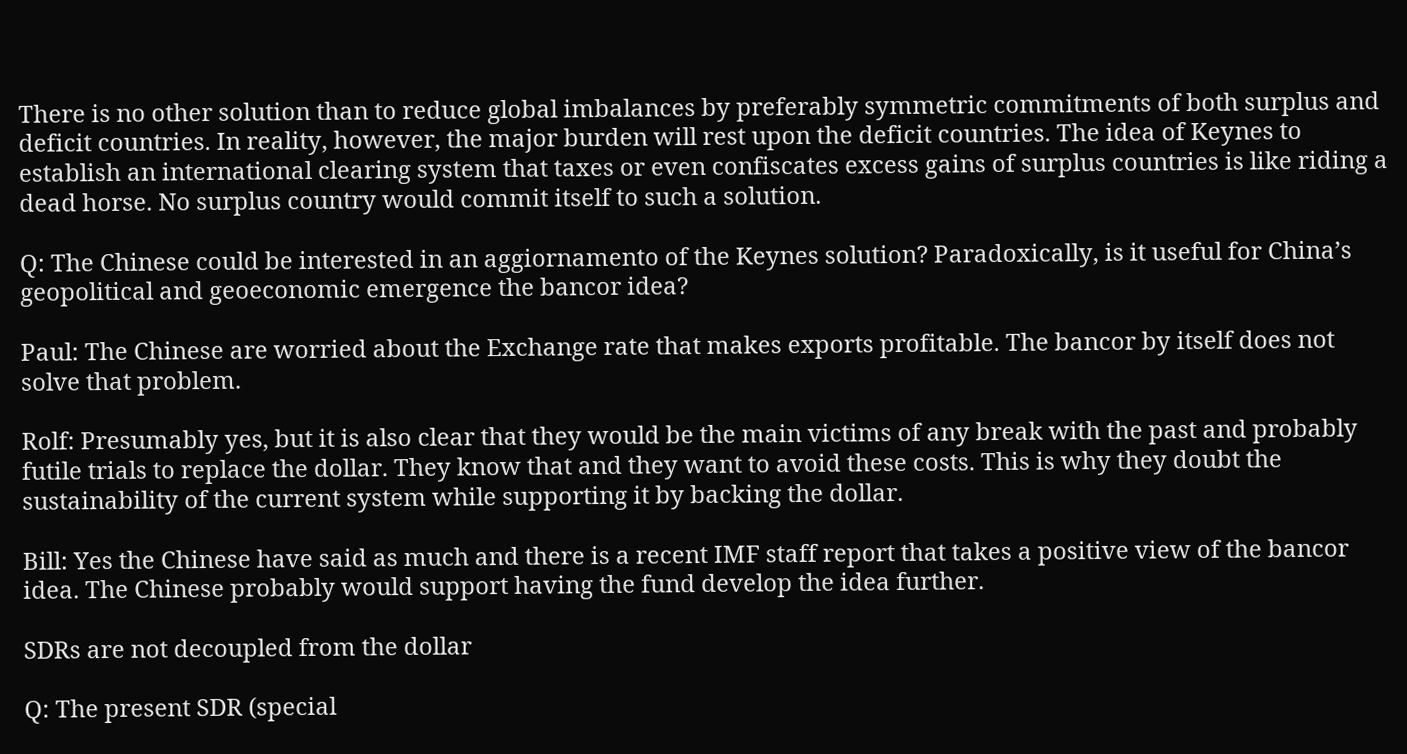There is no other solution than to reduce global imbalances by preferably symmetric commitments of both surplus and deficit countries. In reality, however, the major burden will rest upon the deficit countries. The idea of Keynes to establish an international clearing system that taxes or even confiscates excess gains of surplus countries is like riding a dead horse. No surplus country would commit itself to such a solution.

Q: The Chinese could be interested in an aggiornamento of the Keynes solution? Paradoxically, is it useful for China’s geopolitical and geoeconomic emergence the bancor idea?

Paul: The Chinese are worried about the Exchange rate that makes exports profitable. The bancor by itself does not solve that problem.

Rolf: Presumably yes, but it is also clear that they would be the main victims of any break with the past and probably futile trials to replace the dollar. They know that and they want to avoid these costs. This is why they doubt the sustainability of the current system while supporting it by backing the dollar.

Bill: Yes the Chinese have said as much and there is a recent IMF staff report that takes a positive view of the bancor idea. The Chinese probably would support having the fund develop the idea further.

SDRs are not decoupled from the dollar

Q: The present SDR (special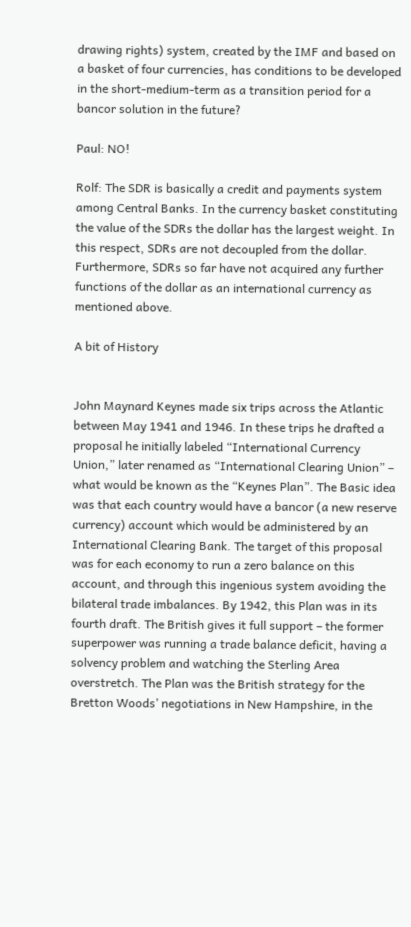drawing rights) system, created by the IMF and based on a basket of four currencies, has conditions to be developed in the short-medium-term as a transition period for a bancor solution in the future?

Paul: NO!

Rolf: The SDR is basically a credit and payments system among Central Banks. In the currency basket constituting the value of the SDRs the dollar has the largest weight. In this respect, SDRs are not decoupled from the dollar. Furthermore, SDRs so far have not acquired any further functions of the dollar as an international currency as mentioned above.

A bit of History


John Maynard Keynes made six trips across the Atlantic between May 1941 and 1946. In these trips he drafted a proposal he initially labeled “International Currency Union,” later renamed as “International Clearing Union” – what would be known as the “Keynes Plan”. The Basic idea was that each country would have a bancor (a new reserve currency) account which would be administered by an International Clearing Bank. The target of this proposal was for each economy to run a zero balance on this account, and through this ingenious system avoiding the bilateral trade imbalances. By 1942, this Plan was in its fourth draft. The British gives it full support – the former superpower was running a trade balance deficit, having a solvency problem and watching the Sterling Area overstretch. The Plan was the British strategy for the Bretton Woods’ negotiations in New Hampshire, in the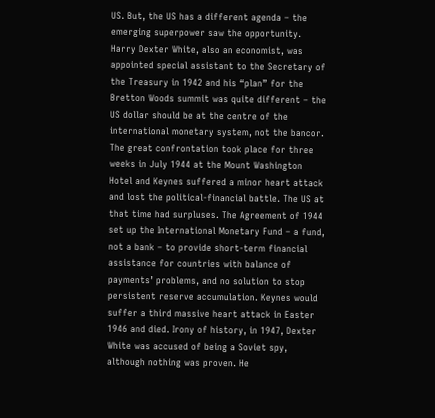US. But, the US has a different agenda – the emerging superpower saw the opportunity. Harry Dexter White, also an economist, was appointed special assistant to the Secretary of the Treasury in 1942 and his “plan” for the Bretton Woods summit was quite different – the US dollar should be at the centre of the international monetary system, not the bancor. The great confrontation took place for three weeks in July 1944 at the Mount Washington Hotel and Keynes suffered a minor heart attack and lost the political-financial battle. The US at that time had surpluses. The Agreement of 1944 set up the International Monetary Fund – a fund, not a bank – to provide short-term financial assistance for countries with balance of payments’ problems, and no solution to stop persistent reserve accumulation. Keynes would suffer a third massive heart attack in Easter 1946 and died. Irony of history, in 1947, Dexter White was accused of being a Soviet spy, although nothing was proven. He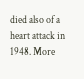died also of a heart attack in 1948. More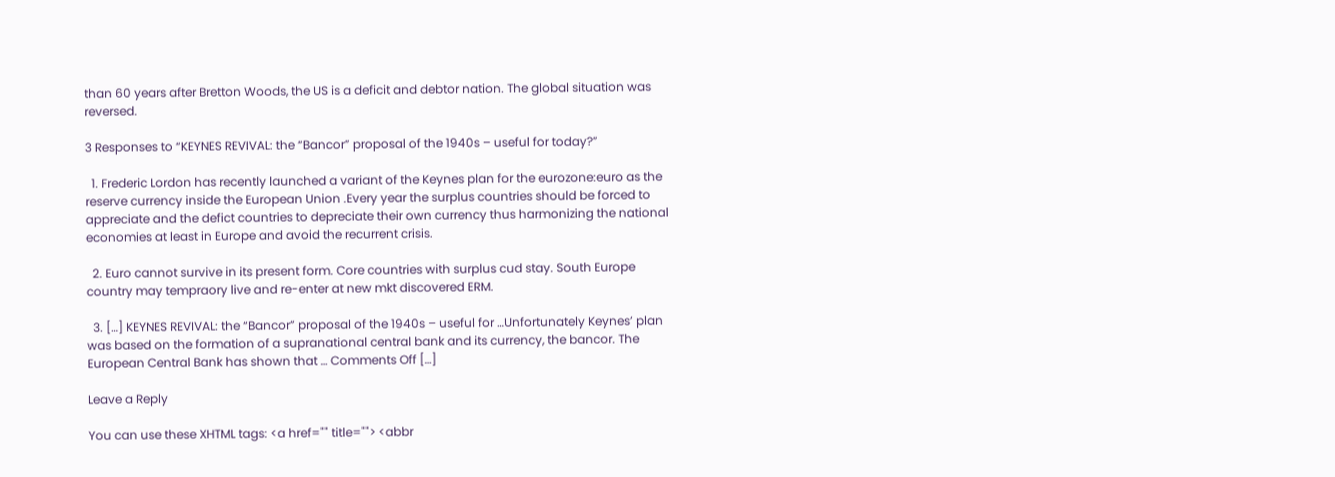than 60 years after Bretton Woods, the US is a deficit and debtor nation. The global situation was reversed.

3 Responses to “KEYNES REVIVAL: the “Bancor” proposal of the 1940s – useful for today?”

  1. Frederic Lordon has recently launched a variant of the Keynes plan for the eurozone:euro as the reserve currency inside the European Union .Every year the surplus countries should be forced to appreciate and the defict countries to depreciate their own currency thus harmonizing the national economies at least in Europe and avoid the recurrent crisis.

  2. Euro cannot survive in its present form. Core countries with surplus cud stay. South Europe country may tempraory live and re-enter at new mkt discovered ERM.

  3. […] KEYNES REVIVAL: the “Bancor” proposal of the 1940s – useful for …Unfortunately Keynes’ plan was based on the formation of a supranational central bank and its currency, the bancor. The European Central Bank has shown that … Comments Off […]

Leave a Reply

You can use these XHTML tags: <a href="" title=""> <abbr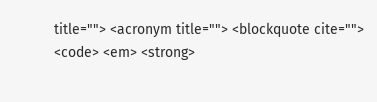title=""> <acronym title=""> <blockquote cite=""> <code> <em> <strong>